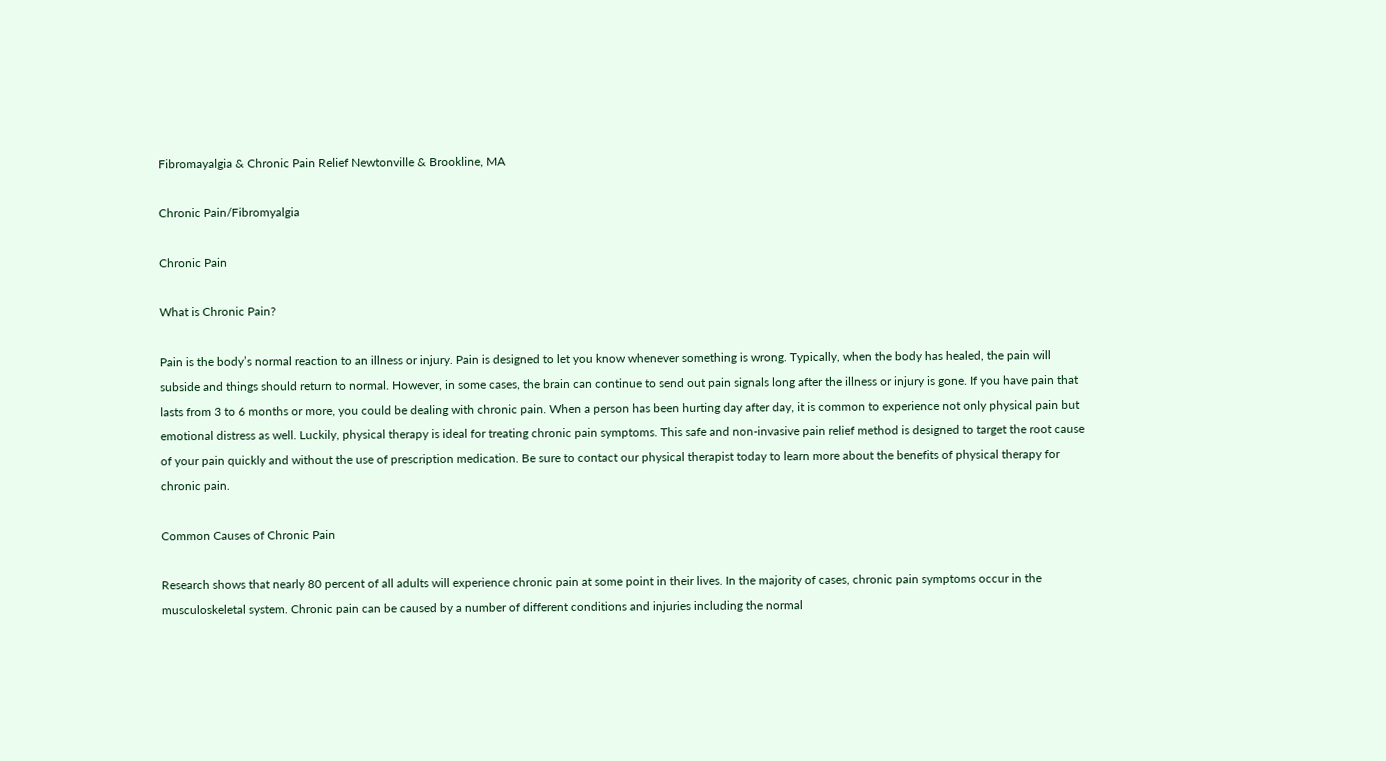Fibromayalgia & Chronic Pain Relief Newtonville & Brookline, MA

Chronic Pain/Fibromyalgia

Chronic Pain

What is Chronic Pain?

Pain is the body’s normal reaction to an illness or injury. Pain is designed to let you know whenever something is wrong. Typically, when the body has healed, the pain will subside and things should return to normal. However, in some cases, the brain can continue to send out pain signals long after the illness or injury is gone. If you have pain that lasts from 3 to 6 months or more, you could be dealing with chronic pain. When a person has been hurting day after day, it is common to experience not only physical pain but emotional distress as well. Luckily, physical therapy is ideal for treating chronic pain symptoms. This safe and non-invasive pain relief method is designed to target the root cause of your pain quickly and without the use of prescription medication. Be sure to contact our physical therapist today to learn more about the benefits of physical therapy for chronic pain.

Common Causes of Chronic Pain

Research shows that nearly 80 percent of all adults will experience chronic pain at some point in their lives. In the majority of cases, chronic pain symptoms occur in the musculoskeletal system. Chronic pain can be caused by a number of different conditions and injuries including the normal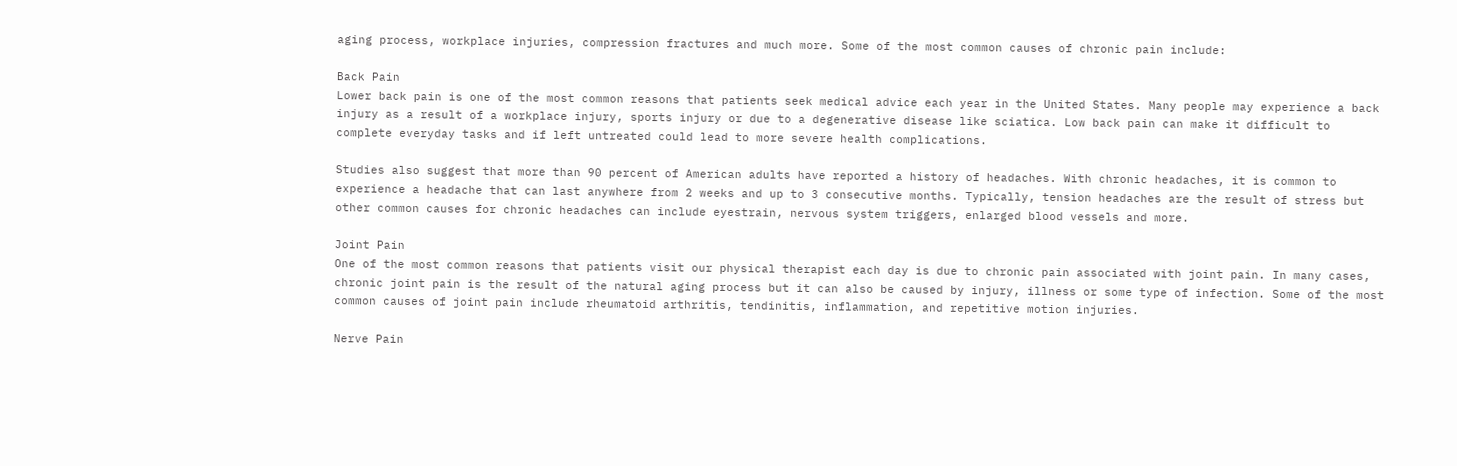aging process, workplace injuries, compression fractures and much more. Some of the most common causes of chronic pain include:

Back Pain
Lower back pain is one of the most common reasons that patients seek medical advice each year in the United States. Many people may experience a back injury as a result of a workplace injury, sports injury or due to a degenerative disease like sciatica. Low back pain can make it difficult to complete everyday tasks and if left untreated could lead to more severe health complications.

Studies also suggest that more than 90 percent of American adults have reported a history of headaches. With chronic headaches, it is common to experience a headache that can last anywhere from 2 weeks and up to 3 consecutive months. Typically, tension headaches are the result of stress but other common causes for chronic headaches can include eyestrain, nervous system triggers, enlarged blood vessels and more.

Joint Pain
One of the most common reasons that patients visit our physical therapist each day is due to chronic pain associated with joint pain. In many cases, chronic joint pain is the result of the natural aging process but it can also be caused by injury, illness or some type of infection. Some of the most common causes of joint pain include rheumatoid arthritis, tendinitis, inflammation, and repetitive motion injuries.

Nerve Pain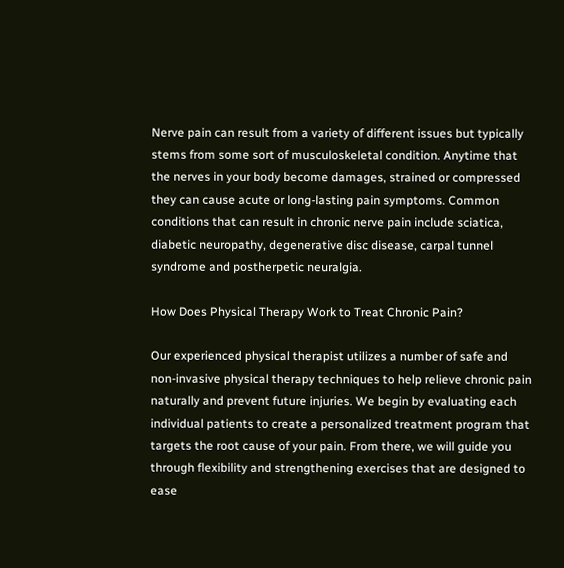Nerve pain can result from a variety of different issues but typically stems from some sort of musculoskeletal condition. Anytime that the nerves in your body become damages, strained or compressed they can cause acute or long-lasting pain symptoms. Common conditions that can result in chronic nerve pain include sciatica, diabetic neuropathy, degenerative disc disease, carpal tunnel syndrome and postherpetic neuralgia.

How Does Physical Therapy Work to Treat Chronic Pain?

Our experienced physical therapist utilizes a number of safe and non-invasive physical therapy techniques to help relieve chronic pain naturally and prevent future injuries. We begin by evaluating each individual patients to create a personalized treatment program that targets the root cause of your pain. From there, we will guide you through flexibility and strengthening exercises that are designed to ease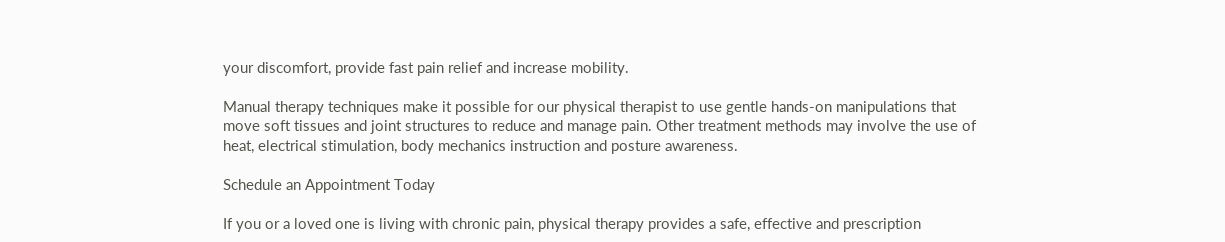your discomfort, provide fast pain relief and increase mobility.

Manual therapy techniques make it possible for our physical therapist to use gentle hands-on manipulations that move soft tissues and joint structures to reduce and manage pain. Other treatment methods may involve the use of heat, electrical stimulation, body mechanics instruction and posture awareness.

Schedule an Appointment Today

If you or a loved one is living with chronic pain, physical therapy provides a safe, effective and prescription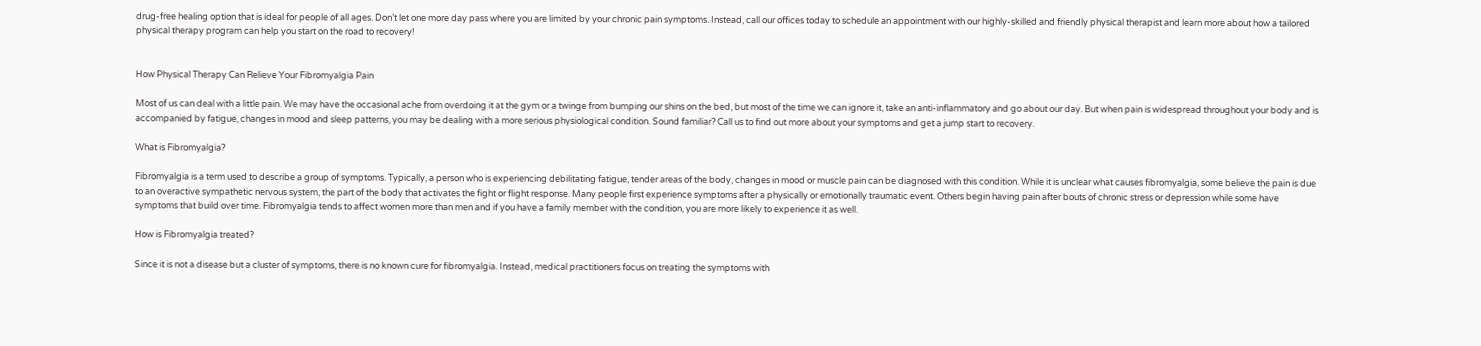drug-free healing option that is ideal for people of all ages. Don’t let one more day pass where you are limited by your chronic pain symptoms. Instead, call our offices today to schedule an appointment with our highly-skilled and friendly physical therapist and learn more about how a tailored physical therapy program can help you start on the road to recovery!


How Physical Therapy Can Relieve Your Fibromyalgia Pain

Most of us can deal with a little pain. We may have the occasional ache from overdoing it at the gym or a twinge from bumping our shins on the bed, but most of the time we can ignore it, take an anti-inflammatory and go about our day. But when pain is widespread throughout your body and is accompanied by fatigue, changes in mood and sleep patterns, you may be dealing with a more serious physiological condition. Sound familiar? Call us to find out more about your symptoms and get a jump start to recovery.

What is Fibromyalgia?

Fibromyalgia is a term used to describe a group of symptoms. Typically, a person who is experiencing debilitating fatigue, tender areas of the body, changes in mood or muscle pain can be diagnosed with this condition. While it is unclear what causes fibromyalgia, some believe the pain is due to an overactive sympathetic nervous system, the part of the body that activates the fight or flight response. Many people first experience symptoms after a physically or emotionally traumatic event. Others begin having pain after bouts of chronic stress or depression while some have symptoms that build over time. Fibromyalgia tends to affect women more than men and if you have a family member with the condition, you are more likely to experience it as well.

How is Fibromyalgia treated?

Since it is not a disease but a cluster of symptoms, there is no known cure for fibromyalgia. Instead, medical practitioners focus on treating the symptoms with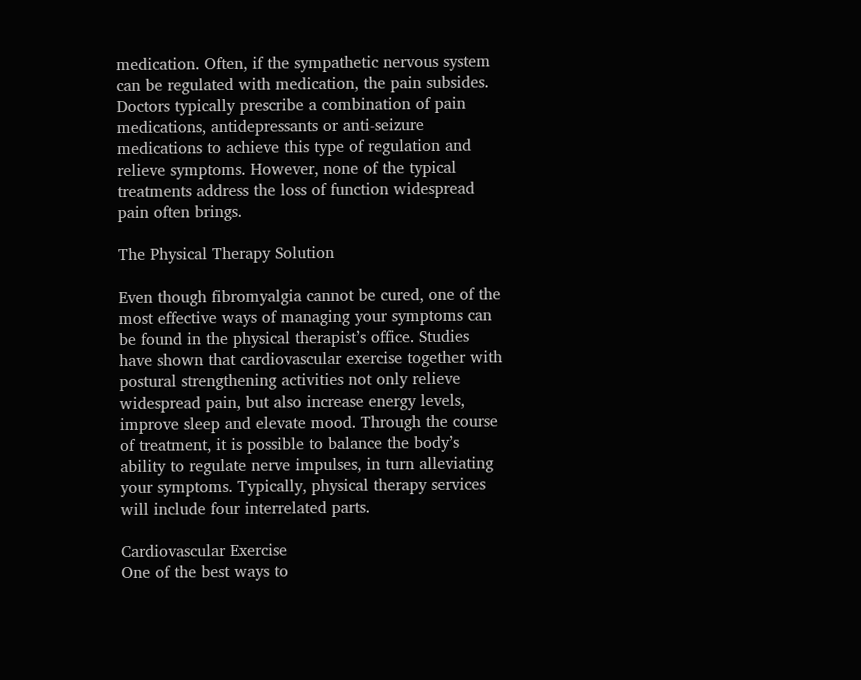medication. Often, if the sympathetic nervous system can be regulated with medication, the pain subsides. Doctors typically prescribe a combination of pain medications, antidepressants or anti-seizure medications to achieve this type of regulation and relieve symptoms. However, none of the typical treatments address the loss of function widespread pain often brings.

The Physical Therapy Solution

Even though fibromyalgia cannot be cured, one of the most effective ways of managing your symptoms can be found in the physical therapist’s office. Studies have shown that cardiovascular exercise together with postural strengthening activities not only relieve widespread pain, but also increase energy levels, improve sleep and elevate mood. Through the course of treatment, it is possible to balance the body’s ability to regulate nerve impulses, in turn alleviating your symptoms. Typically, physical therapy services will include four interrelated parts.

Cardiovascular Exercise
One of the best ways to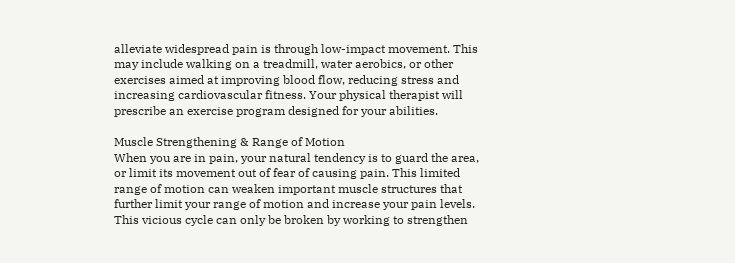alleviate widespread pain is through low-impact movement. This may include walking on a treadmill, water aerobics, or other exercises aimed at improving blood flow, reducing stress and increasing cardiovascular fitness. Your physical therapist will prescribe an exercise program designed for your abilities.

Muscle Strengthening & Range of Motion
When you are in pain, your natural tendency is to guard the area, or limit its movement out of fear of causing pain. This limited range of motion can weaken important muscle structures that further limit your range of motion and increase your pain levels. This vicious cycle can only be broken by working to strengthen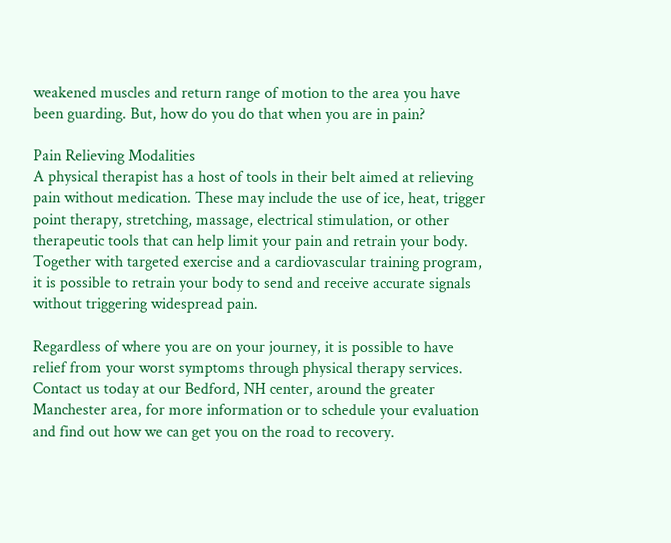weakened muscles and return range of motion to the area you have been guarding. But, how do you do that when you are in pain?

Pain Relieving Modalities
A physical therapist has a host of tools in their belt aimed at relieving pain without medication. These may include the use of ice, heat, trigger point therapy, stretching, massage, electrical stimulation, or other therapeutic tools that can help limit your pain and retrain your body. Together with targeted exercise and a cardiovascular training program, it is possible to retrain your body to send and receive accurate signals without triggering widespread pain.

Regardless of where you are on your journey, it is possible to have relief from your worst symptoms through physical therapy services. Contact us today at our Bedford, NH center, around the greater Manchester area, for more information or to schedule your evaluation and find out how we can get you on the road to recovery.